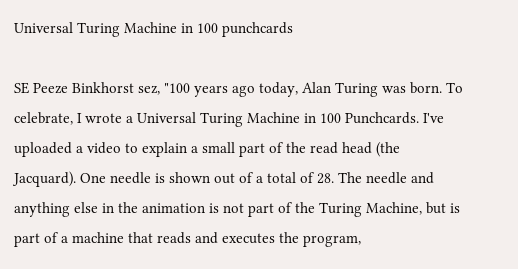Universal Turing Machine in 100 punchcards

SE Peeze Binkhorst sez, "100 years ago today, Alan Turing was born. To celebrate, I wrote a Universal Turing Machine in 100 Punchcards. I've uploaded a video to explain a small part of the read head (the Jacquard). One needle is shown out of a total of 28. The needle and anything else in the animation is not part of the Turing Machine, but is part of a machine that reads and executes the program,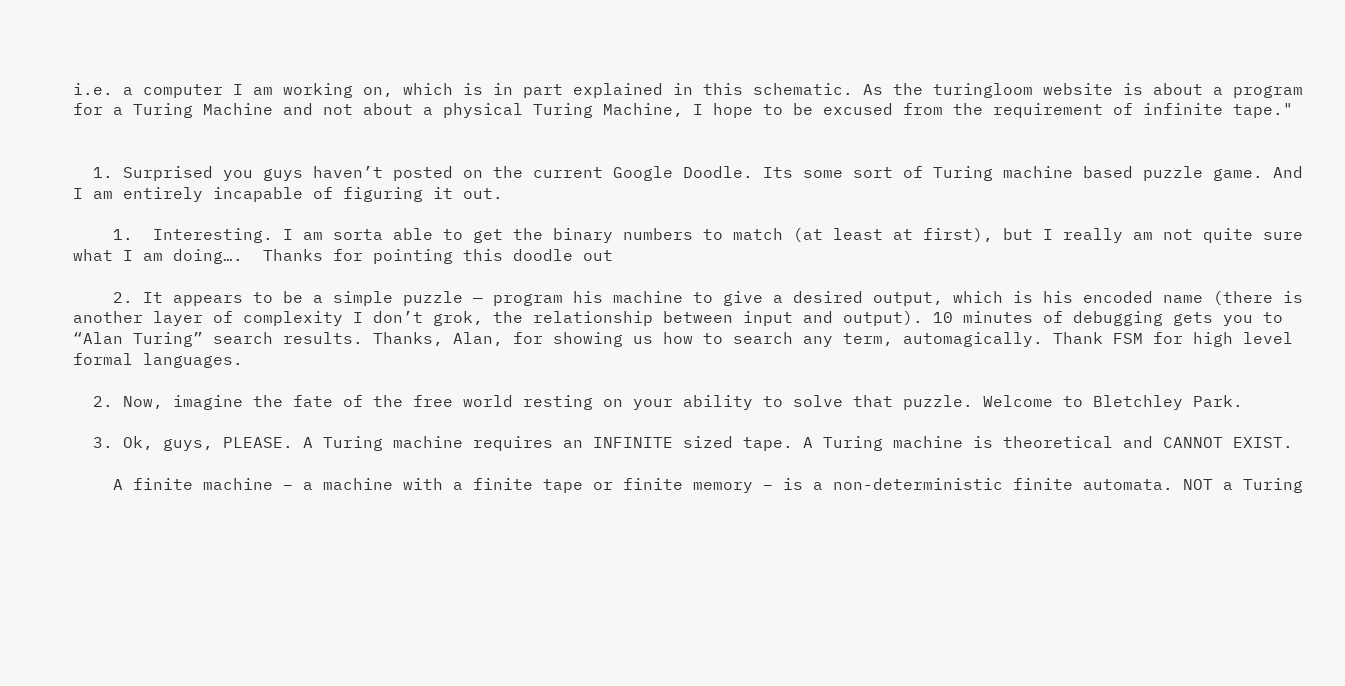i.e. a computer I am working on, which is in part explained in this schematic. As the turingloom website is about a program for a Turing Machine and not about a physical Turing Machine, I hope to be excused from the requirement of infinite tape."


  1. Surprised you guys haven’t posted on the current Google Doodle. Its some sort of Turing machine based puzzle game. And I am entirely incapable of figuring it out.

    1.  Interesting. I am sorta able to get the binary numbers to match (at least at first), but I really am not quite sure what I am doing….  Thanks for pointing this doodle out

    2. It appears to be a simple puzzle — program his machine to give a desired output, which is his encoded name (there is another layer of complexity I don’t grok, the relationship between input and output). 10 minutes of debugging gets you to “Alan Turing” search results. Thanks, Alan, for showing us how to search any term, automagically. Thank FSM for high level formal languages.

  2. Now, imagine the fate of the free world resting on your ability to solve that puzzle. Welcome to Bletchley Park.

  3. Ok, guys, PLEASE. A Turing machine requires an INFINITE sized tape. A Turing machine is theoretical and CANNOT EXIST.

    A finite machine – a machine with a finite tape or finite memory – is a non-deterministic finite automata. NOT a Turing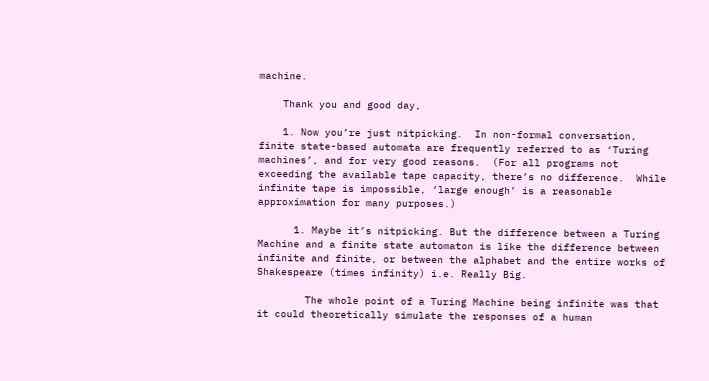machine.

    Thank you and good day,

    1. Now you’re just nitpicking.  In non-formal conversation, finite state-based automata are frequently referred to as ‘Turing machines’, and for very good reasons.  (For all programs not exceeding the available tape capacity, there’s no difference.  While infinite tape is impossible, ‘large enough’ is a reasonable approximation for many purposes.)

      1. Maybe it’s nitpicking. But the difference between a Turing Machine and a finite state automaton is like the difference between infinite and finite, or between the alphabet and the entire works of Shakespeare (times infinity) i.e. Really Big.

        The whole point of a Turing Machine being infinite was that it could theoretically simulate the responses of a human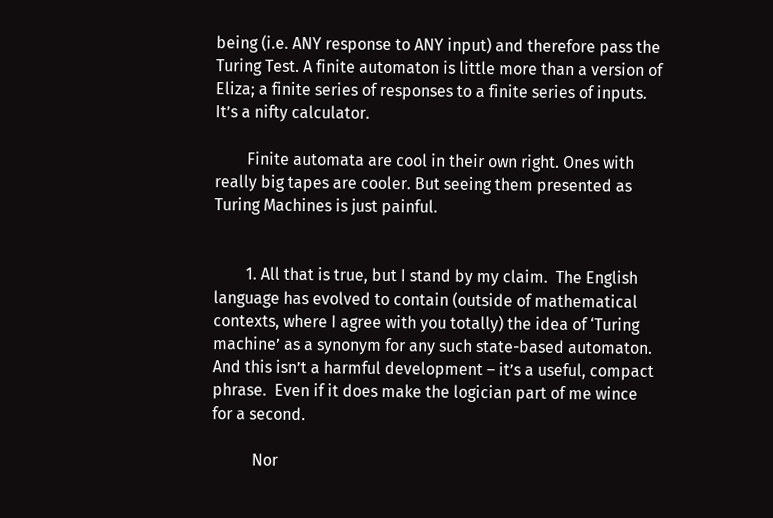being (i.e. ANY response to ANY input) and therefore pass the Turing Test. A finite automaton is little more than a version of Eliza; a finite series of responses to a finite series of inputs. It’s a nifty calculator.

        Finite automata are cool in their own right. Ones with really big tapes are cooler. But seeing them presented as Turing Machines is just painful.


        1. All that is true, but I stand by my claim.  The English language has evolved to contain (outside of mathematical contexts, where I agree with you totally) the idea of ‘Turing machine’ as a synonym for any such state-based automaton.  And this isn’t a harmful development – it’s a useful, compact phrase.  Even if it does make the logician part of me wince for a second.

          Nor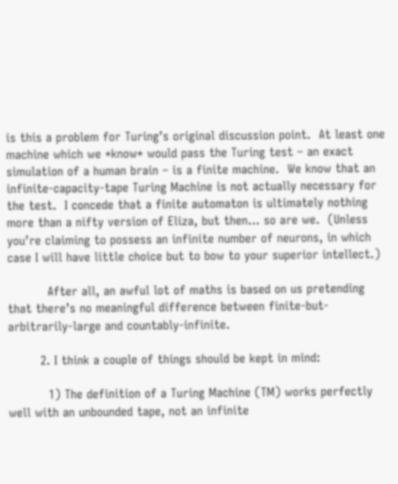is this a problem for Turing’s original discussion point.  At least one machine which we *know* would pass the Turing test – an exact simulation of a human brain – is a finite machine.  We know that an infinite-capacity-tape Turing Machine is not actually necessary for the test.  I concede that a finite automaton is ultimately nothing more than a nifty version of Eliza, but then… so are we.  (Unless you’re claiming to possess an infinite number of neurons, in which case I will have little choice but to bow to your superior intellect.)

          After all, an awful lot of maths is based on us pretending that there’s no meaningful difference between finite-but-arbitrarily-large and countably-infinite.

        2. I think a couple of things should be kept in mind:

          1) The definition of a Turing Machine (TM) works perfectly well with an unbounded tape, not an infinite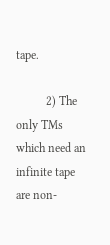tape.

          2) The only TMs which need an infinite tape are non-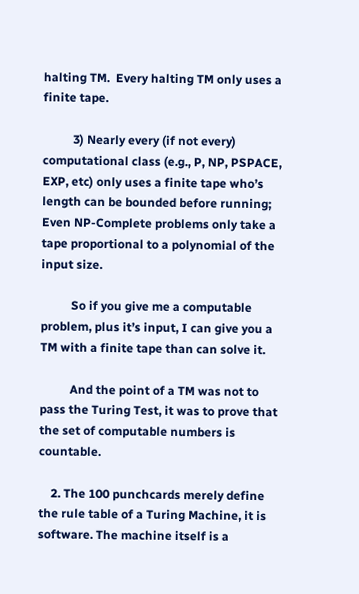halting TM.  Every halting TM only uses a finite tape.

          3) Nearly every (if not every) computational class (e.g., P, NP, PSPACE, EXP, etc) only uses a finite tape who’s length can be bounded before running; Even NP-Complete problems only take a tape proportional to a polynomial of the input size.

          So if you give me a computable problem, plus it’s input, I can give you a TM with a finite tape than can solve it.

          And the point of a TM was not to pass the Turing Test, it was to prove that the set of computable numbers is countable.

    2. The 100 punchcards merely define the rule table of a Turing Machine, it is software. The machine itself is a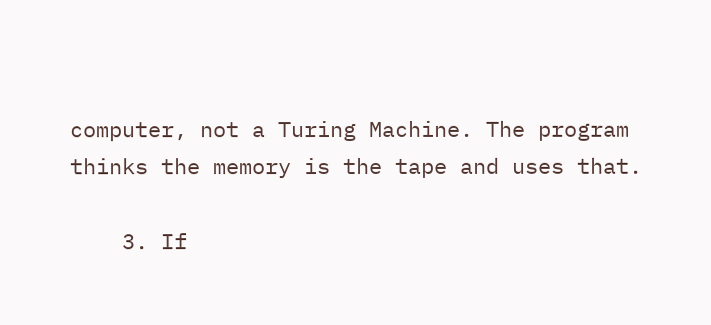computer, not a Turing Machine. The program thinks the memory is the tape and uses that.

    3. If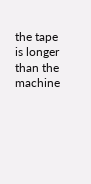the tape is longer than the machine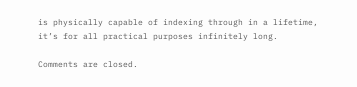is physically capable of indexing through in a lifetime, it’s for all practical purposes infinitely long.

Comments are closed.